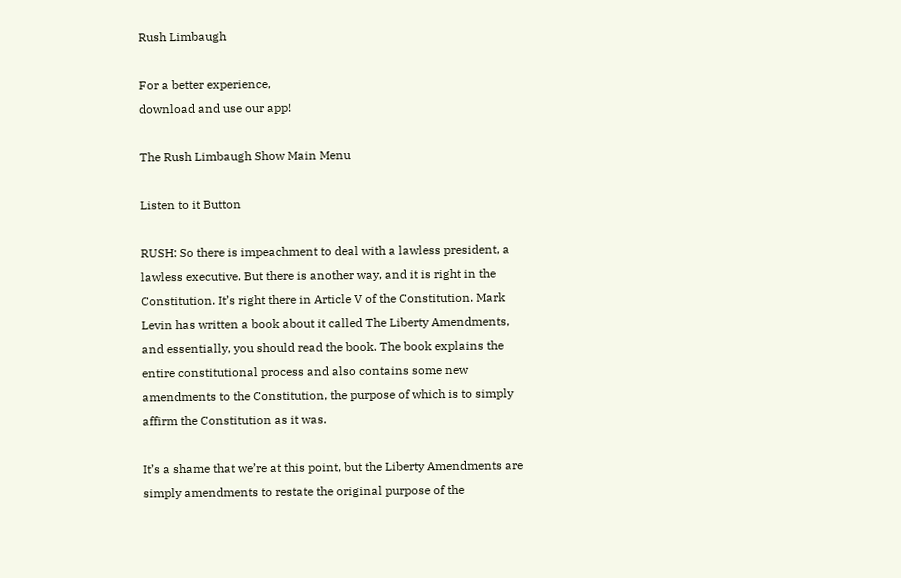Rush Limbaugh

For a better experience,
download and use our app!

The Rush Limbaugh Show Main Menu

Listen to it Button

RUSH: So there is impeachment to deal with a lawless president, a lawless executive. But there is another way, and it is right in the Constitution. It’s right there in Article V of the Constitution. Mark Levin has written a book about it called The Liberty Amendments, and essentially, you should read the book. The book explains the entire constitutional process and also contains some new amendments to the Constitution, the purpose of which is to simply affirm the Constitution as it was.

It’s a shame that we’re at this point, but the Liberty Amendments are simply amendments to restate the original purpose of the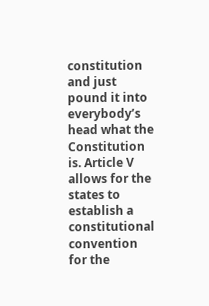constitution and just pound it into everybody’s head what the Constitution is. Article V allows for the states to establish a constitutional convention for the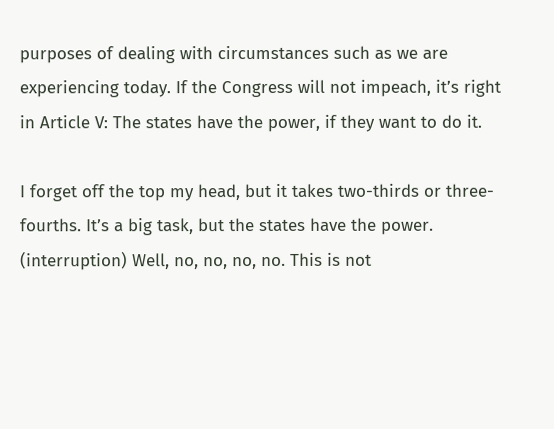purposes of dealing with circumstances such as we are experiencing today. If the Congress will not impeach, it’s right in Article V: The states have the power, if they want to do it.

I forget off the top my head, but it takes two-thirds or three-fourths. It’s a big task, but the states have the power. (interruption) Well, no, no, no, no. This is not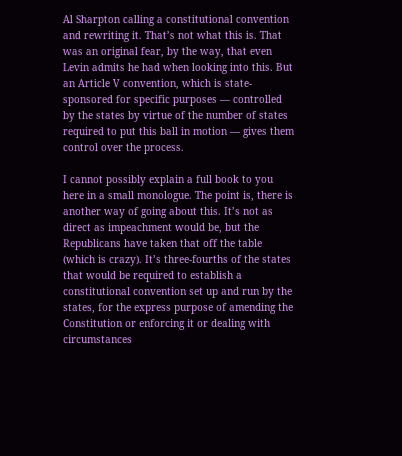Al Sharpton calling a constitutional convention and rewriting it. That’s not what this is. That was an original fear, by the way, that even Levin admits he had when looking into this. But an Article V convention, which is state-sponsored for specific purposes — controlled by the states by virtue of the number of states required to put this ball in motion — gives them control over the process.

I cannot possibly explain a full book to you here in a small monologue. The point is, there is another way of going about this. It’s not as direct as impeachment would be, but the Republicans have taken that off the table (which is crazy). It’s three-fourths of the states that would be required to establish a constitutional convention set up and run by the states, for the express purpose of amending the Constitution or enforcing it or dealing with circumstances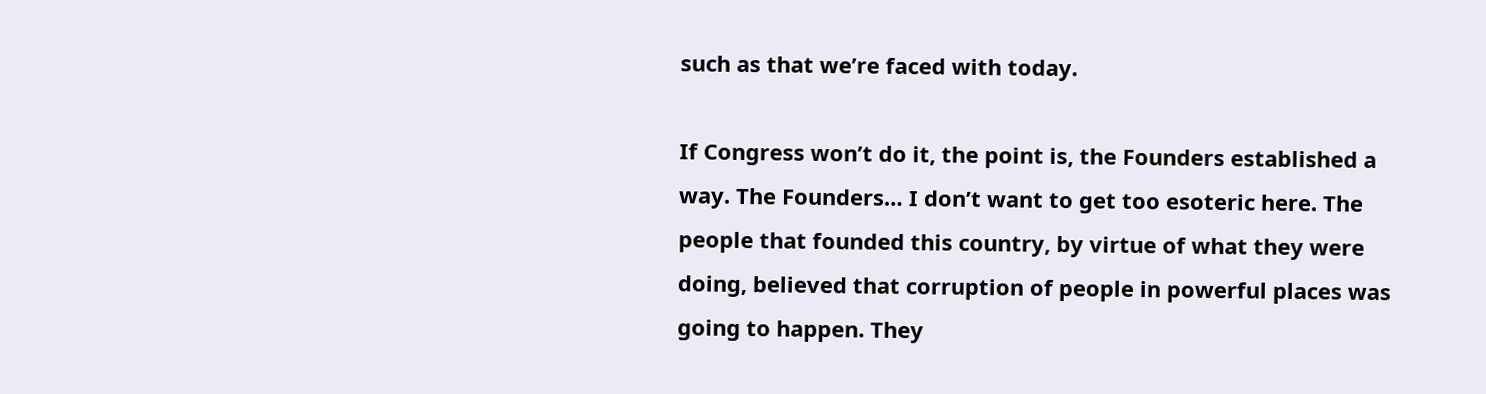such as that we’re faced with today.

If Congress won’t do it, the point is, the Founders established a way. The Founders… I don’t want to get too esoteric here. The people that founded this country, by virtue of what they were doing, believed that corruption of people in powerful places was going to happen. They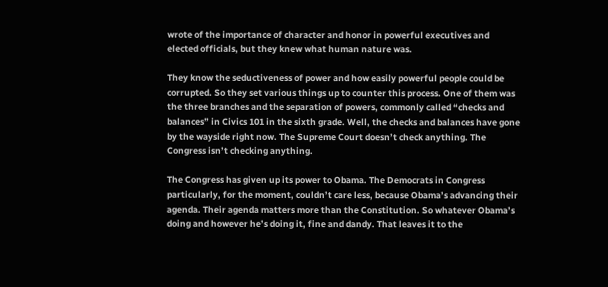wrote of the importance of character and honor in powerful executives and elected officials, but they knew what human nature was.

They know the seductiveness of power and how easily powerful people could be corrupted. So they set various things up to counter this process. One of them was the three branches and the separation of powers, commonly called “checks and balances” in Civics 101 in the sixth grade. Well, the checks and balances have gone by the wayside right now. The Supreme Court doesn’t check anything. The Congress isn’t checking anything.

The Congress has given up its power to Obama. The Democrats in Congress particularly, for the moment, couldn’t care less, because Obama’s advancing their agenda. Their agenda matters more than the Constitution. So whatever Obama’s doing and however he’s doing it, fine and dandy. That leaves it to the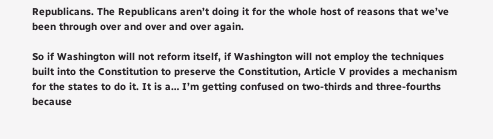Republicans. The Republicans aren’t doing it for the whole host of reasons that we’ve been through over and over and over again.

So if Washington will not reform itself, if Washington will not employ the techniques built into the Constitution to preserve the Constitution, Article V provides a mechanism for the states to do it. It is a… I’m getting confused on two-thirds and three-fourths because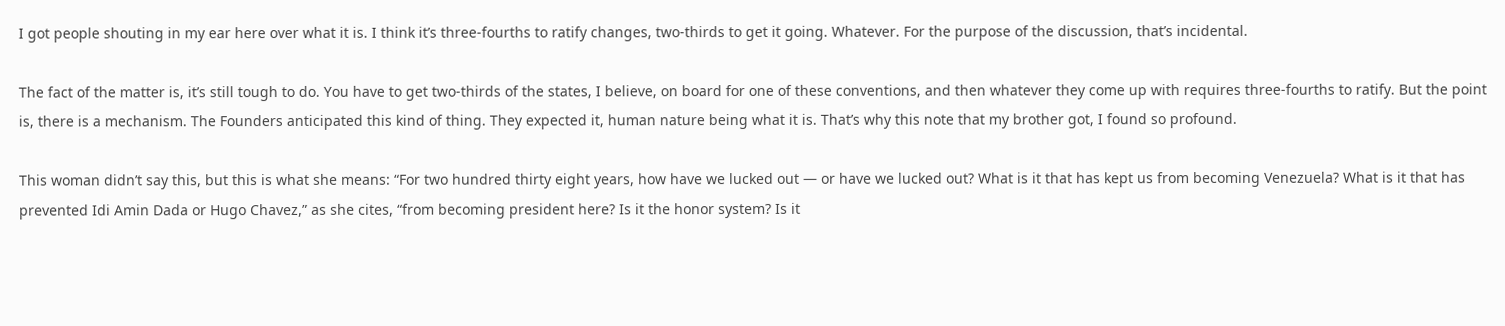I got people shouting in my ear here over what it is. I think it’s three-fourths to ratify changes, two-thirds to get it going. Whatever. For the purpose of the discussion, that’s incidental.

The fact of the matter is, it’s still tough to do. You have to get two-thirds of the states, I believe, on board for one of these conventions, and then whatever they come up with requires three-fourths to ratify. But the point is, there is a mechanism. The Founders anticipated this kind of thing. They expected it, human nature being what it is. That’s why this note that my brother got, I found so profound.

This woman didn’t say this, but this is what she means: “For two hundred thirty eight years, how have we lucked out — or have we lucked out? What is it that has kept us from becoming Venezuela? What is it that has prevented Idi Amin Dada or Hugo Chavez,” as she cites, “from becoming president here? Is it the honor system? Is it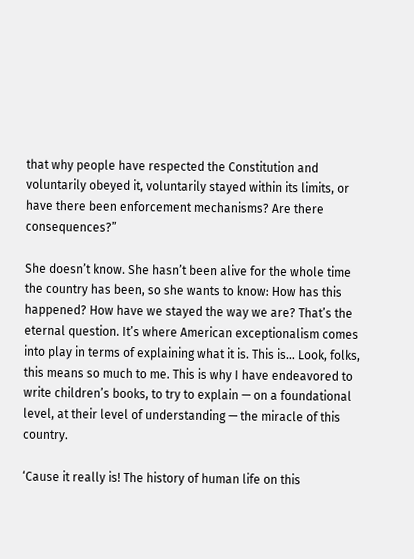that why people have respected the Constitution and voluntarily obeyed it, voluntarily stayed within its limits, or have there been enforcement mechanisms? Are there consequences?”

She doesn’t know. She hasn’t been alive for the whole time the country has been, so she wants to know: How has this happened? How have we stayed the way we are? That’s the eternal question. It’s where American exceptionalism comes into play in terms of explaining what it is. This is… Look, folks, this means so much to me. This is why I have endeavored to write children’s books, to try to explain — on a foundational level, at their level of understanding — the miracle of this country.

‘Cause it really is! The history of human life on this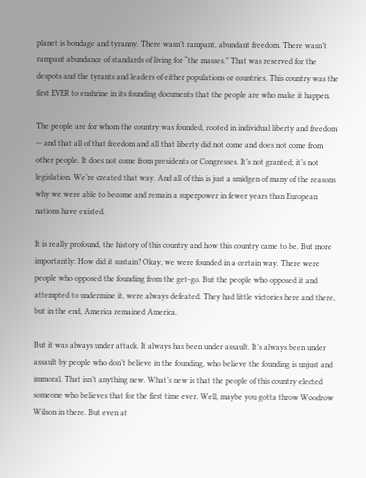planet is bondage and tyranny. There wasn’t rampant, abundant freedom. There wasn’t rampant abundance of standards of living for “the masses.” That was reserved for the despots and the tyrants and leaders of either populations or countries. This country was the first EVER to enshrine in its founding documents that the people are who make it happen.

The people are for whom the country was founded, rooted in individual liberty and freedom — and that all of that freedom and all that liberty did not come and does not come from other people. It does not come from presidents or Congresses. It’s not granted; it’s not legislation. We’re created that way. And all of this is just a smidgen of many of the reasons why we were able to become and remain a superpower in fewer years than European nations have existed.

It is really profound, the history of this country and how this country came to be. But more importantly: How did it sustain? Okay, we were founded in a certain way. There were people who opposed the founding from the get-go. But the people who opposed it and attempted to undermine it, were always defeated. They had little victories here and there, but in the end, America remained America.

But it was always under attack. It always has been under assault. It’s always been under assault by people who don’t believe in the founding, who believe the founding is unjust and immoral. That isn’t anything new. What’s new is that the people of this country elected someone who believes that for the first time ever. Well, maybe you gotta throw Woodrow Wilson in there. But even at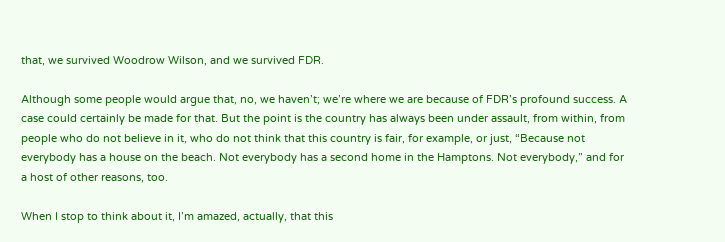that, we survived Woodrow Wilson, and we survived FDR.

Although some people would argue that, no, we haven’t; we’re where we are because of FDR’s profound success. A case could certainly be made for that. But the point is the country has always been under assault, from within, from people who do not believe in it, who do not think that this country is fair, for example, or just, “Because not everybody has a house on the beach. Not everybody has a second home in the Hamptons. Not everybody,” and for a host of other reasons, too.

When I stop to think about it, I’m amazed, actually, that this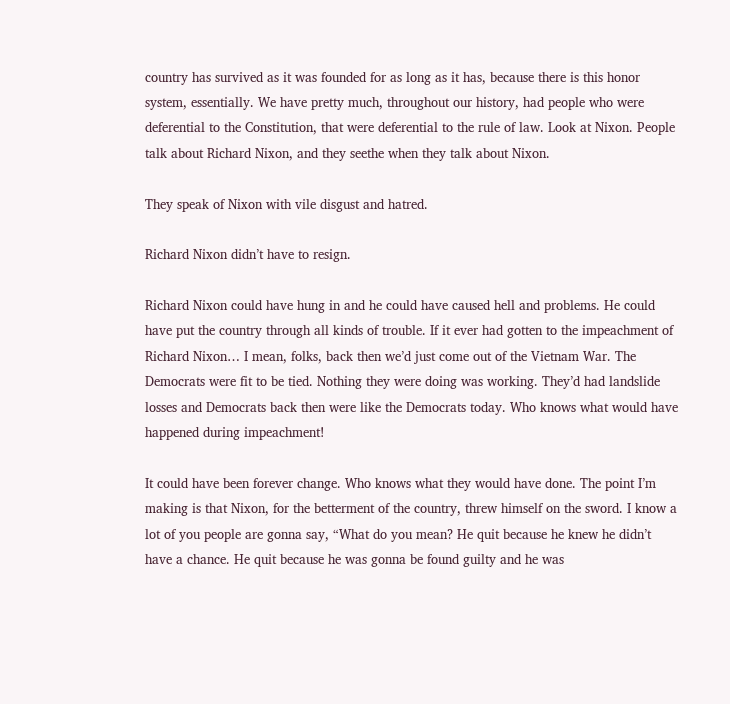country has survived as it was founded for as long as it has, because there is this honor system, essentially. We have pretty much, throughout our history, had people who were deferential to the Constitution, that were deferential to the rule of law. Look at Nixon. People talk about Richard Nixon, and they seethe when they talk about Nixon.

They speak of Nixon with vile disgust and hatred.

Richard Nixon didn’t have to resign.

Richard Nixon could have hung in and he could have caused hell and problems. He could have put the country through all kinds of trouble. If it ever had gotten to the impeachment of Richard Nixon… I mean, folks, back then we’d just come out of the Vietnam War. The Democrats were fit to be tied. Nothing they were doing was working. They’d had landslide losses and Democrats back then were like the Democrats today. Who knows what would have happened during impeachment!

It could have been forever change. Who knows what they would have done. The point I’m making is that Nixon, for the betterment of the country, threw himself on the sword. I know a lot of you people are gonna say, “What do you mean? He quit because he knew he didn’t have a chance. He quit because he was gonna be found guilty and he was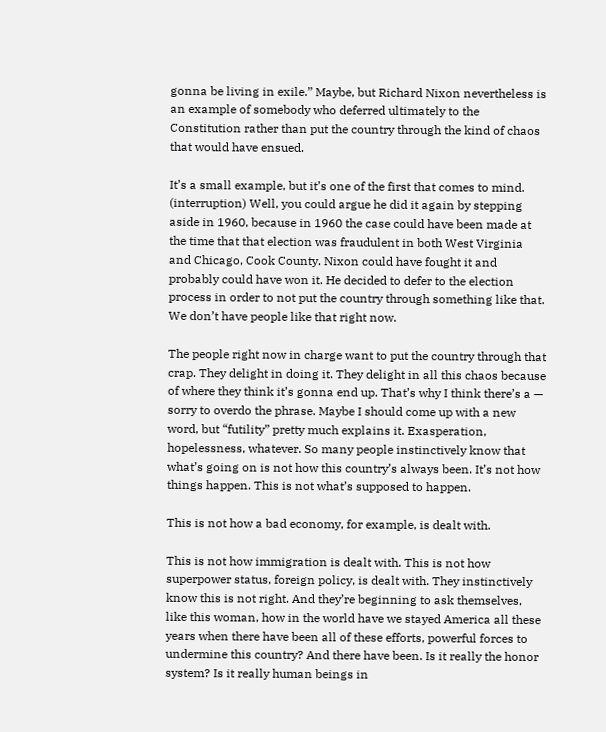gonna be living in exile.” Maybe, but Richard Nixon nevertheless is an example of somebody who deferred ultimately to the Constitution rather than put the country through the kind of chaos that would have ensued.

It’s a small example, but it’s one of the first that comes to mind. (interruption) Well, you could argue he did it again by stepping aside in 1960, because in 1960 the case could have been made at the time that that election was fraudulent in both West Virginia and Chicago, Cook County. Nixon could have fought it and probably could have won it. He decided to defer to the election process in order to not put the country through something like that. We don’t have people like that right now.

The people right now in charge want to put the country through that crap. They delight in doing it. They delight in all this chaos because of where they think it’s gonna end up. That’s why I think there’s a — sorry to overdo the phrase. Maybe I should come up with a new word, but “futility” pretty much explains it. Exasperation, hopelessness, whatever. So many people instinctively know that what’s going on is not how this country’s always been. It’s not how things happen. This is not what’s supposed to happen.

This is not how a bad economy, for example, is dealt with.

This is not how immigration is dealt with. This is not how superpower status, foreign policy, is dealt with. They instinctively know this is not right. And they’re beginning to ask themselves, like this woman, how in the world have we stayed America all these years when there have been all of these efforts, powerful forces to undermine this country? And there have been. Is it really the honor system? Is it really human beings in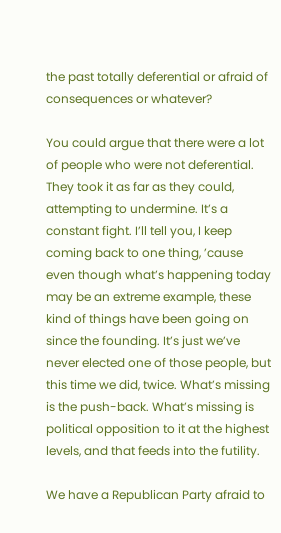the past totally deferential or afraid of consequences or whatever?

You could argue that there were a lot of people who were not deferential. They took it as far as they could, attempting to undermine. It’s a constant fight. I’ll tell you, I keep coming back to one thing, ’cause even though what’s happening today may be an extreme example, these kind of things have been going on since the founding. It’s just we’ve never elected one of those people, but this time we did, twice. What’s missing is the push-back. What’s missing is political opposition to it at the highest levels, and that feeds into the futility.

We have a Republican Party afraid to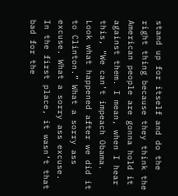stand up for itself and do the right thing because they think the American people are gonna hold it against them. I mean, when I hear this, “We can’t impeach Obama. Look what happened after we did it to Clinton.” What a sorry ass excuse. What a sorry ass excuse. In the first place, it wasn’t that bad for the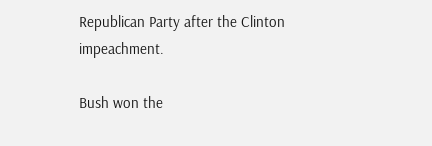Republican Party after the Clinton impeachment.

Bush won the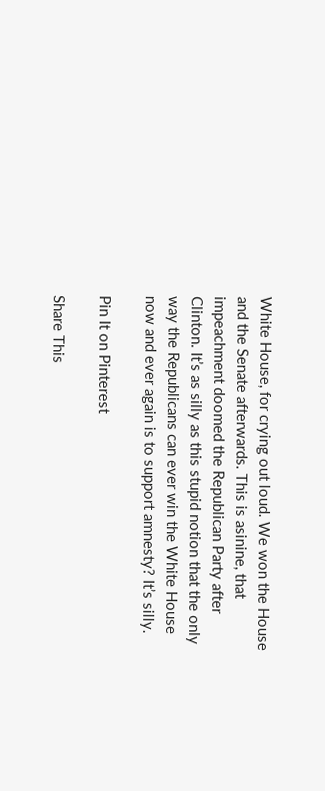White House, for crying out loud. We won the House and the Senate afterwards. This is asinine, that impeachment doomed the Republican Party after Clinton. It’s as silly as this stupid notion that the only way the Republicans can ever win the White House now and ever again is to support amnesty? It’s silly.

Pin It on Pinterest

Share This